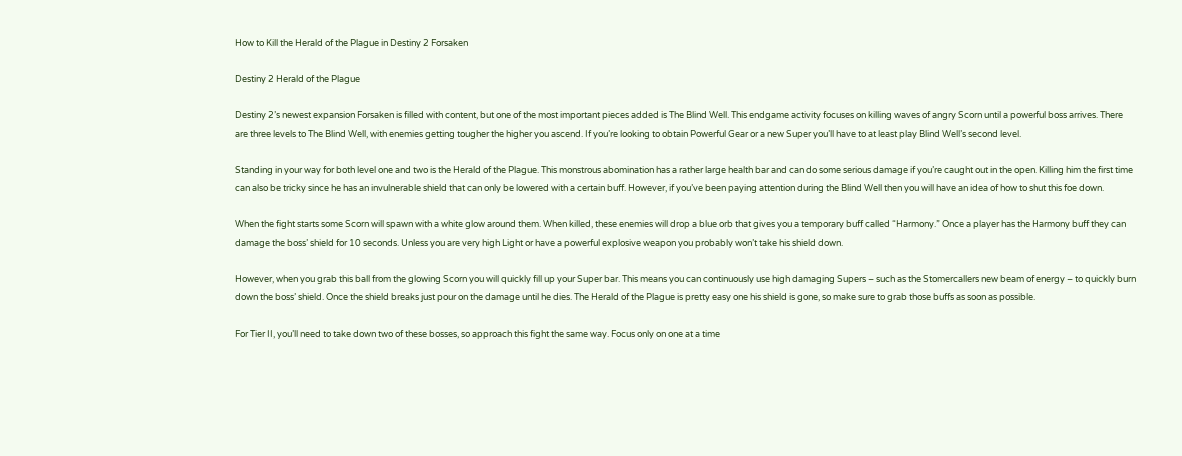How to Kill the Herald of the Plague in Destiny 2 Forsaken

Destiny 2 Herald of the Plague

Destiny 2’s newest expansion Forsaken is filled with content, but one of the most important pieces added is The Blind Well. This endgame activity focuses on killing waves of angry Scorn until a powerful boss arrives. There are three levels to The Blind Well, with enemies getting tougher the higher you ascend. If you’re looking to obtain Powerful Gear or a new Super you’ll have to at least play Blind Well’s second level.

Standing in your way for both level one and two is the Herald of the Plague. This monstrous abomination has a rather large health bar and can do some serious damage if you’re caught out in the open. Killing him the first time can also be tricky since he has an invulnerable shield that can only be lowered with a certain buff. However, if you’ve been paying attention during the Blind Well then you will have an idea of how to shut this foe down.

When the fight starts some Scorn will spawn with a white glow around them. When killed, these enemies will drop a blue orb that gives you a temporary buff called “Harmony.” Once a player has the Harmony buff they can damage the boss’ shield for 10 seconds. Unless you are very high Light or have a powerful explosive weapon you probably won’t take his shield down.

However, when you grab this ball from the glowing Scorn you will quickly fill up your Super bar. This means you can continuously use high damaging Supers – such as the Stomercallers new beam of energy – to quickly burn down the boss’ shield. Once the shield breaks just pour on the damage until he dies. The Herald of the Plague is pretty easy one his shield is gone, so make sure to grab those buffs as soon as possible.

For Tier II, you’ll need to take down two of these bosses, so approach this fight the same way. Focus only on one at a time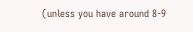(unless you have around 8-9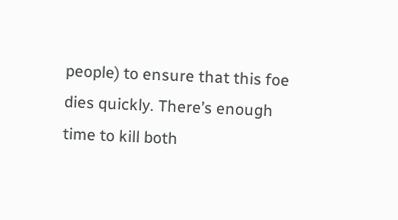people) to ensure that this foe dies quickly. There’s enough time to kill both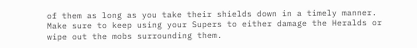of them as long as you take their shields down in a timely manner. Make sure to keep using your Supers to either damage the Heralds or wipe out the mobs surrounding them.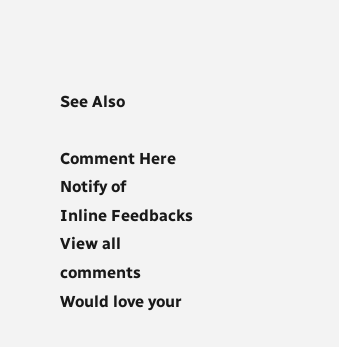See Also

Comment Here
Notify of
Inline Feedbacks
View all comments
Would love your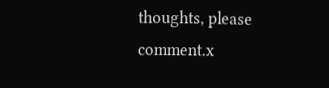thoughts, please comment.x